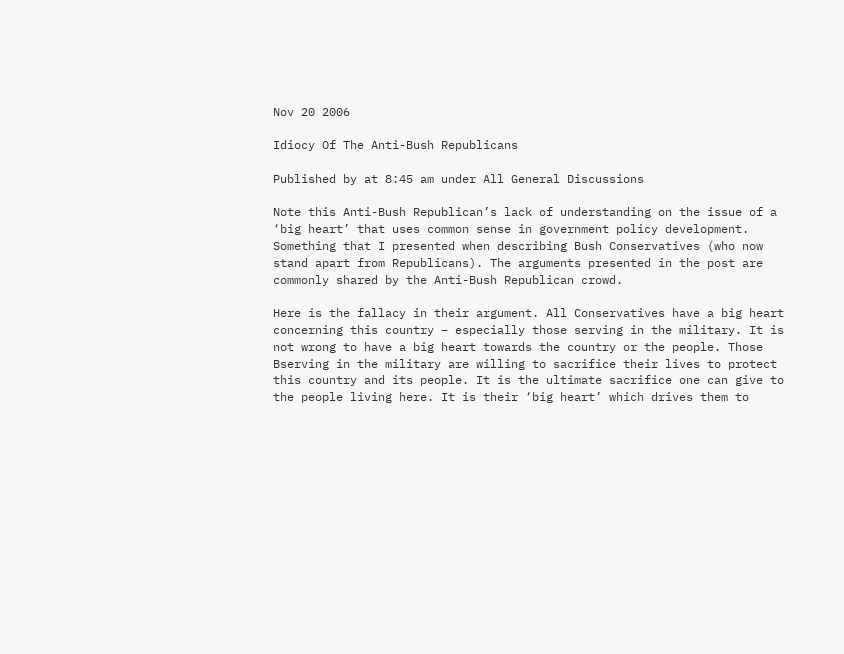Nov 20 2006

Idiocy Of The Anti-Bush Republicans

Published by at 8:45 am under All General Discussions

Note this Anti-Bush Republican’s lack of understanding on the issue of a ‘big heart’ that uses common sense in government policy development. Something that I presented when describing Bush Conservatives (who now stand apart from Republicans). The arguments presented in the post are commonly shared by the Anti-Bush Republican crowd.

Here is the fallacy in their argument. All Conservatives have a big heart concerning this country – especially those serving in the military. It is not wrong to have a big heart towards the country or the people. Those Bserving in the military are willing to sacrifice their lives to protect this country and its people. It is the ultimate sacrifice one can give to the people living here. It is their ‘big heart’ which drives them to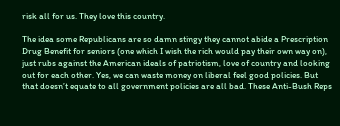risk all for us. They love this country.

The idea some Republicans are so damn stingy they cannot abide a Prescription Drug Benefit for seniors (one which I wish the rich would pay their own way on), just rubs against the American ideals of patriotism, love of country and looking out for each other. Yes, we can waste money on liberal feel good policies. But that doesn’t equate to all government policies are all bad. These Anti-Bush Reps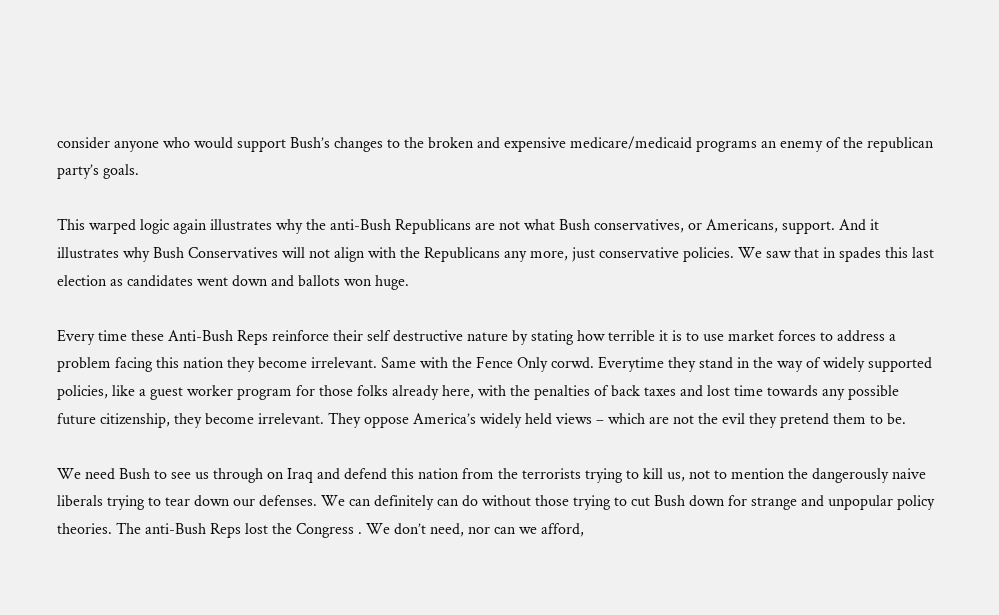consider anyone who would support Bush’s changes to the broken and expensive medicare/medicaid programs an enemy of the republican party’s goals.

This warped logic again illustrates why the anti-Bush Republicans are not what Bush conservatives, or Americans, support. And it illustrates why Bush Conservatives will not align with the Republicans any more, just conservative policies. We saw that in spades this last election as candidates went down and ballots won huge.

Every time these Anti-Bush Reps reinforce their self destructive nature by stating how terrible it is to use market forces to address a problem facing this nation they become irrelevant. Same with the Fence Only corwd. Everytime they stand in the way of widely supported policies, like a guest worker program for those folks already here, with the penalties of back taxes and lost time towards any possible future citizenship, they become irrelevant. They oppose America’s widely held views – which are not the evil they pretend them to be.

We need Bush to see us through on Iraq and defend this nation from the terrorists trying to kill us, not to mention the dangerously naive liberals trying to tear down our defenses. We can definitely can do without those trying to cut Bush down for strange and unpopular policy theories. The anti-Bush Reps lost the Congress . We don’t need, nor can we afford,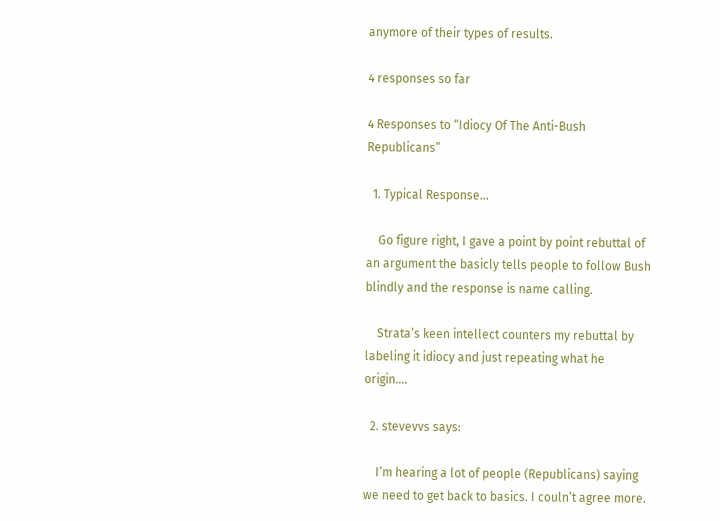anymore of their types of results.

4 responses so far

4 Responses to “Idiocy Of The Anti-Bush Republicans”

  1. Typical Response…

    Go figure right, I gave a point by point rebuttal of an argument the basicly tells people to follow Bush blindly and the response is name calling.

    Strata’s keen intellect counters my rebuttal by labeling it idiocy and just repeating what he origin….

  2. stevevvs says:

    I’m hearing a lot of people (Republicans) saying we need to get back to basics. I couln’t agree more.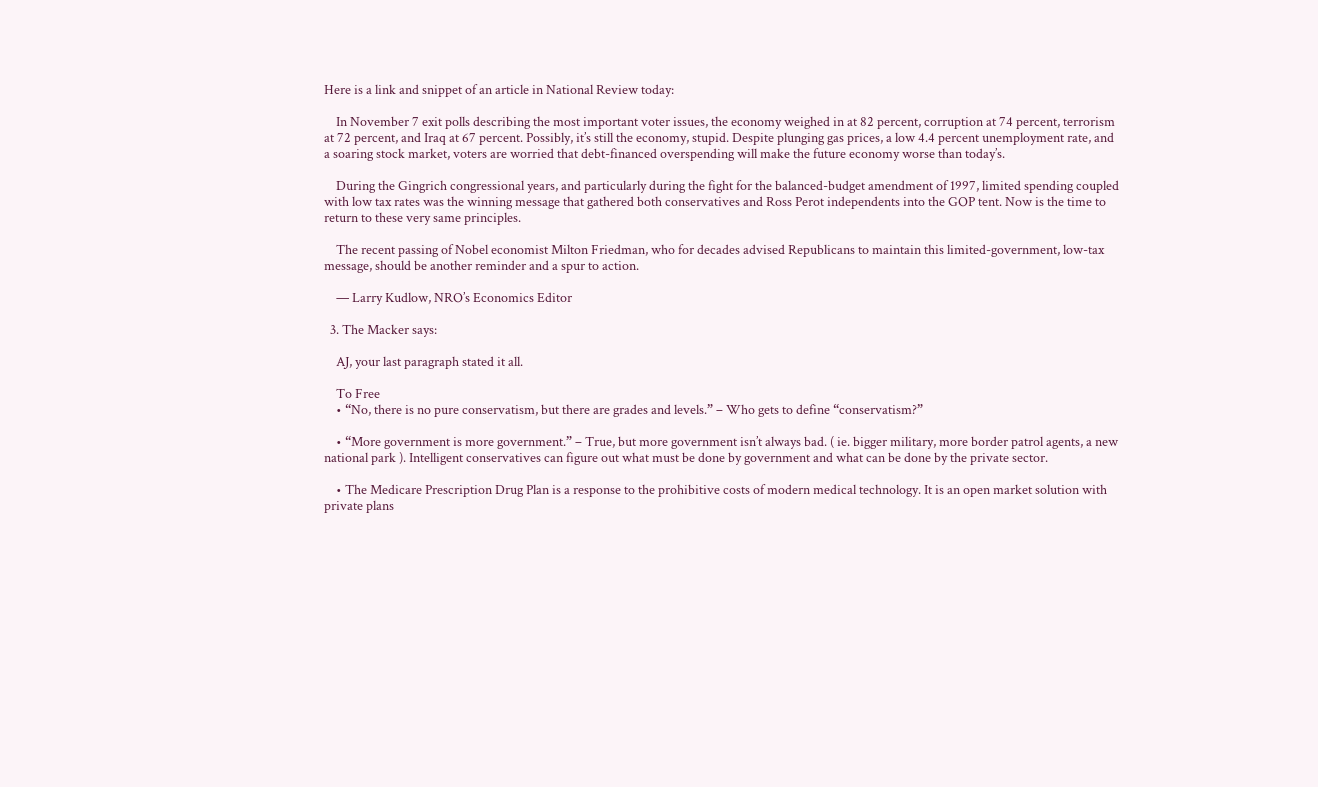Here is a link and snippet of an article in National Review today:

    In November 7 exit polls describing the most important voter issues, the economy weighed in at 82 percent, corruption at 74 percent, terrorism at 72 percent, and Iraq at 67 percent. Possibly, it’s still the economy, stupid. Despite plunging gas prices, a low 4.4 percent unemployment rate, and a soaring stock market, voters are worried that debt-financed overspending will make the future economy worse than today’s.

    During the Gingrich congressional years, and particularly during the fight for the balanced-budget amendment of 1997, limited spending coupled with low tax rates was the winning message that gathered both conservatives and Ross Perot independents into the GOP tent. Now is the time to return to these very same principles.

    The recent passing of Nobel economist Milton Friedman, who for decades advised Republicans to maintain this limited-government, low-tax message, should be another reminder and a spur to action.

    — Larry Kudlow, NRO’s Economics Editor

  3. The Macker says:

    AJ, your last paragraph stated it all.

    To Free
    • “No, there is no pure conservatism, but there are grades and levels.” – Who gets to define “conservatism?”

    • “More government is more government.” – True, but more government isn’t always bad. ( ie. bigger military, more border patrol agents, a new national park ). Intelligent conservatives can figure out what must be done by government and what can be done by the private sector.

    • The Medicare Prescription Drug Plan is a response to the prohibitive costs of modern medical technology. It is an open market solution with private plans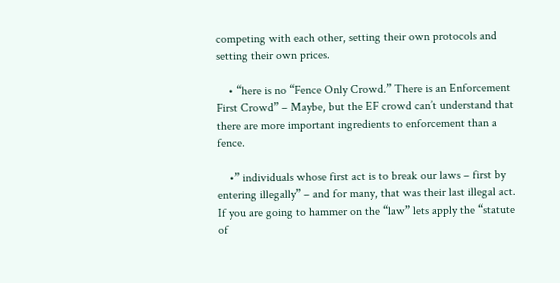competing with each other, setting their own protocols and setting their own prices.

    • “here is no “Fence Only Crowd.” There is an Enforcement First Crowd” – Maybe, but the EF crowd can’t understand that there are more important ingredients to enforcement than a fence.

    •” individuals whose first act is to break our laws – first by entering illegally” – and for many, that was their last illegal act. If you are going to hammer on the “law” lets apply the “statute of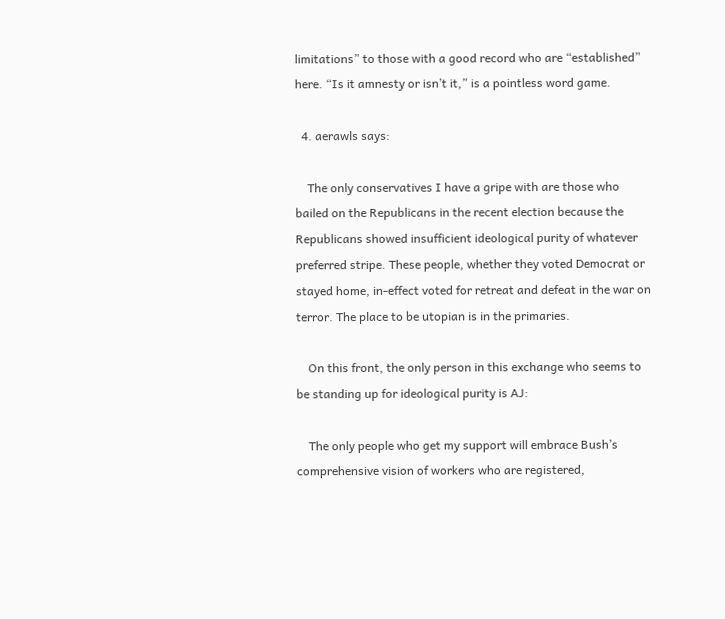limitations” to those with a good record who are “established” here. “Is it amnesty or isn’t it,” is a pointless word game.

  4. aerawls says:

    The only conservatives I have a gripe with are those who bailed on the Republicans in the recent election because the Republicans showed insufficient ideological purity of whatever preferred stripe. These people, whether they voted Democrat or stayed home, in-effect voted for retreat and defeat in the war on terror. The place to be utopian is in the primaries.

    On this front, the only person in this exchange who seems to be standing up for ideological purity is AJ:

    The only people who get my support will embrace Bush’s comprehensive vision of workers who are registered,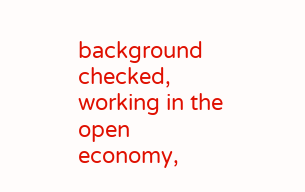background checked, working in the open economy,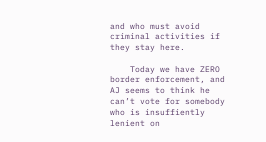and who must avoid criminal activities if they stay here.

    Today we have ZERO border enforcement, and AJ seems to think he can’t vote for somebody who is insuffiently lenient on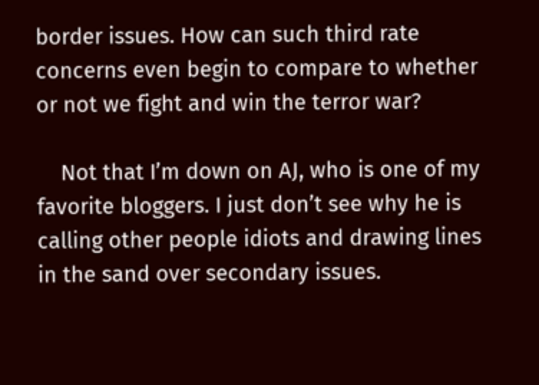border issues. How can such third rate concerns even begin to compare to whether or not we fight and win the terror war?

    Not that I’m down on AJ, who is one of my favorite bloggers. I just don’t see why he is calling other people idiots and drawing lines in the sand over secondary issues.